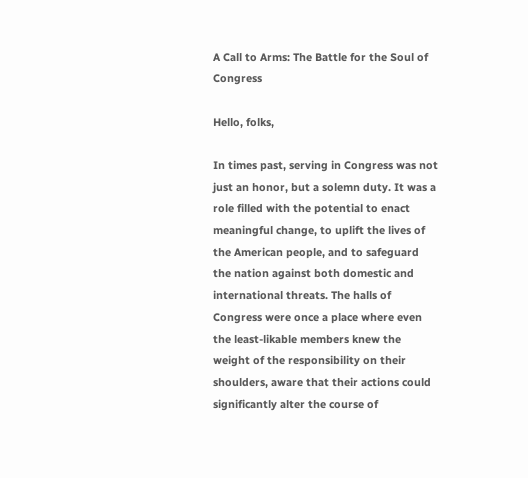A Call to Arms: The Battle for the Soul of Congress

Hello, folks,

In times past, serving in Congress was not just an honor, but a solemn duty. It was a role filled with the potential to enact meaningful change, to uplift the lives of the American people, and to safeguard the nation against both domestic and international threats. The halls of Congress were once a place where even the least-likable members knew the weight of the responsibility on their shoulders, aware that their actions could significantly alter the course of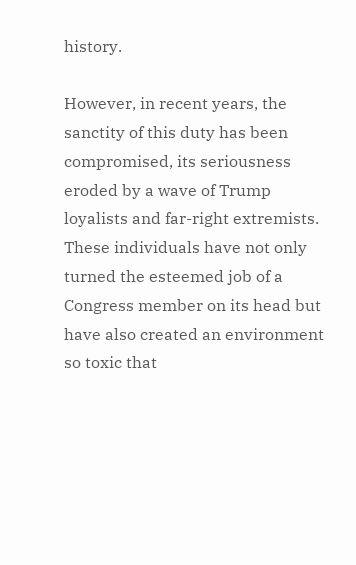history.

However, in recent years, the sanctity of this duty has been compromised, its seriousness eroded by a wave of Trump loyalists and far-right extremists. These individuals have not only turned the esteemed job of a Congress member on its head but have also created an environment so toxic that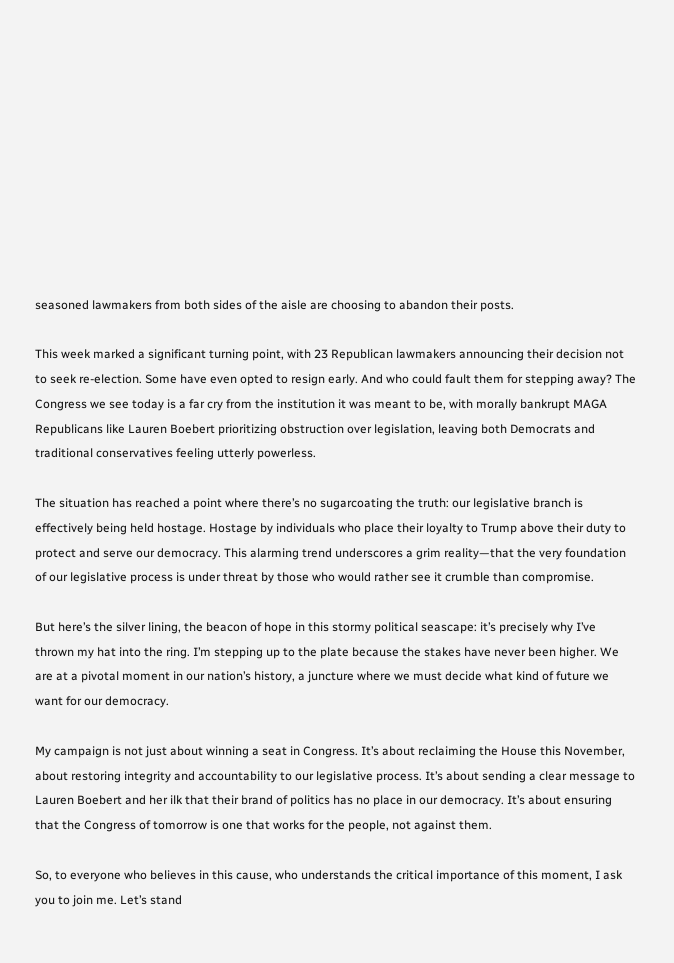seasoned lawmakers from both sides of the aisle are choosing to abandon their posts.

This week marked a significant turning point, with 23 Republican lawmakers announcing their decision not to seek re-election. Some have even opted to resign early. And who could fault them for stepping away? The Congress we see today is a far cry from the institution it was meant to be, with morally bankrupt MAGA Republicans like Lauren Boebert prioritizing obstruction over legislation, leaving both Democrats and traditional conservatives feeling utterly powerless.

The situation has reached a point where there’s no sugarcoating the truth: our legislative branch is effectively being held hostage. Hostage by individuals who place their loyalty to Trump above their duty to protect and serve our democracy. This alarming trend underscores a grim reality—that the very foundation of our legislative process is under threat by those who would rather see it crumble than compromise.

But here’s the silver lining, the beacon of hope in this stormy political seascape: it’s precisely why I’ve thrown my hat into the ring. I’m stepping up to the plate because the stakes have never been higher. We are at a pivotal moment in our nation’s history, a juncture where we must decide what kind of future we want for our democracy.

My campaign is not just about winning a seat in Congress. It’s about reclaiming the House this November, about restoring integrity and accountability to our legislative process. It’s about sending a clear message to Lauren Boebert and her ilk that their brand of politics has no place in our democracy. It’s about ensuring that the Congress of tomorrow is one that works for the people, not against them.

So, to everyone who believes in this cause, who understands the critical importance of this moment, I ask you to join me. Let’s stand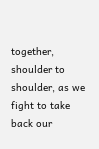together, shoulder to shoulder, as we fight to take back our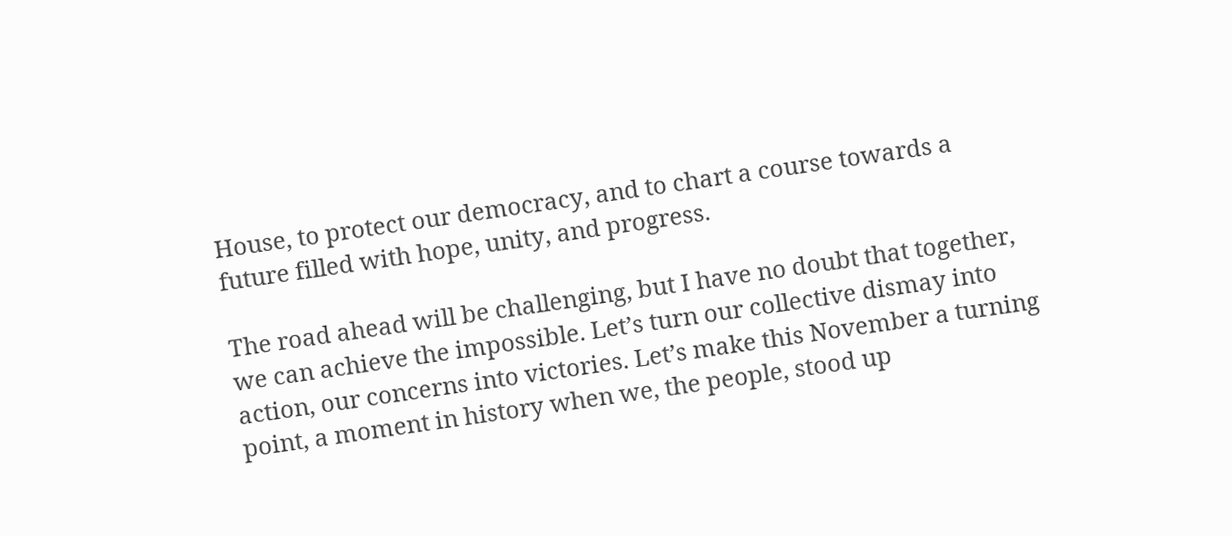House, to protect our democracy, and to chart a course towards a future filled with hope, unity, and progress.

The road ahead will be challenging, but I have no doubt that together, we can achieve the impossible. Let’s turn our collective dismay into action, our concerns into victories. Let’s make this November a turning point, a moment in history when we, the people, stood up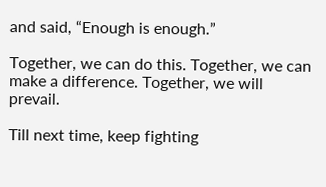and said, “Enough is enough.”

Together, we can do this. Together, we can make a difference. Together, we will prevail.

Till next time, keep fighting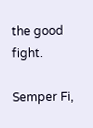the good fight.

Semper Fi,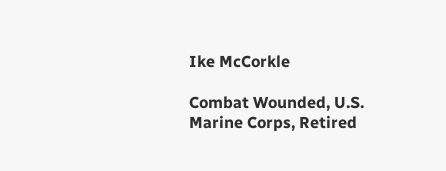Ike McCorkle

Combat Wounded, U.S. Marine Corps, Retired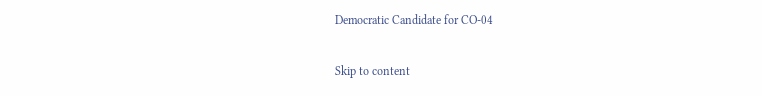Democratic Candidate for CO-04

Skip to content